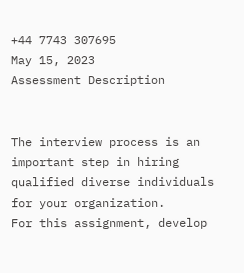+44 7743 307695
May 15, 2023
Assessment Description


The interview process is an important step in hiring qualified diverse individuals for your organization.
For this assignment, develop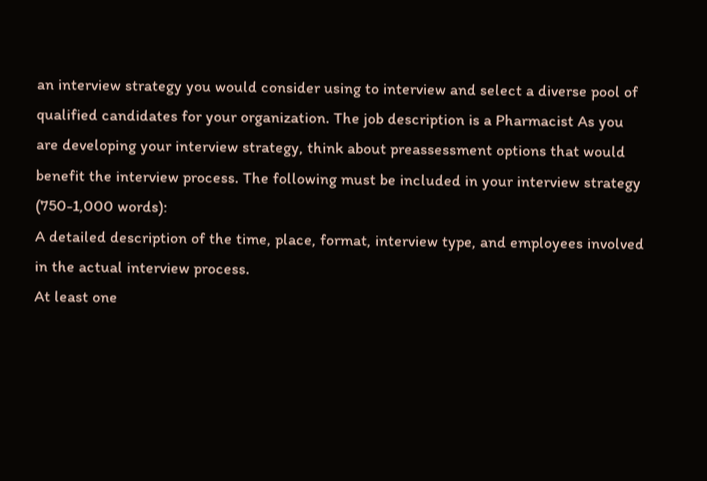an interview strategy you would consider using to interview and select a diverse pool of qualified candidates for your organization. The job description is a Pharmacist As you are developing your interview strategy, think about preassessment options that would benefit the interview process. The following must be included in your interview strategy (750-1,000 words):
A detailed description of the time, place, format, interview type, and employees involved in the actual interview process.
At least one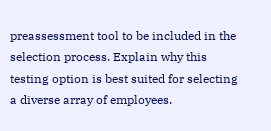preassessment tool to be included in the selection process. Explain why this testing option is best suited for selecting a diverse array of employees.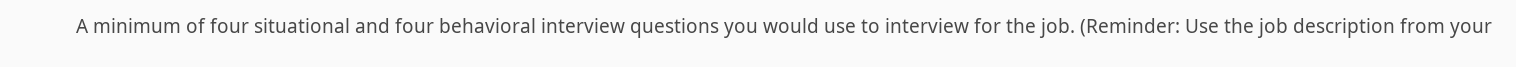A minimum of four situational and four behavioral interview questions you would use to interview for the job. (Reminder: Use the job description from your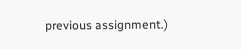previous assignment.)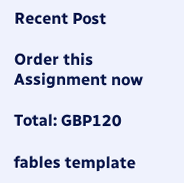Recent Post

Order this Assignment now

Total: GBP120

fables template